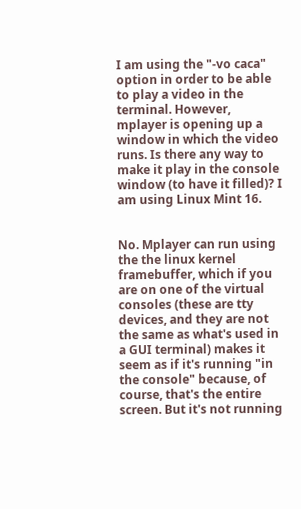I am using the "-vo caca" option in order to be able to play a video in the terminal. However, mplayer is opening up a window in which the video runs. Is there any way to make it play in the console window (to have it filled)? I am using Linux Mint 16.


No. Mplayer can run using the the linux kernel framebuffer, which if you are on one of the virtual consoles (these are tty devices, and they are not the same as what's used in a GUI terminal) makes it seem as if it's running "in the console" because, of course, that's the entire screen. But it's not running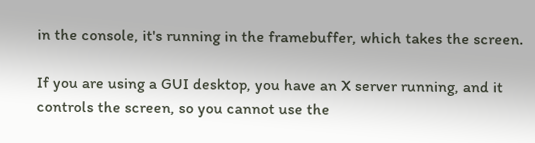in the console, it's running in the framebuffer, which takes the screen.

If you are using a GUI desktop, you have an X server running, and it controls the screen, so you cannot use the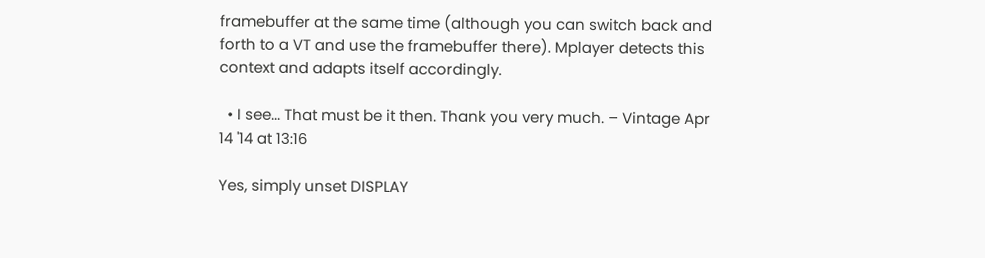framebuffer at the same time (although you can switch back and forth to a VT and use the framebuffer there). Mplayer detects this context and adapts itself accordingly.

  • I see... That must be it then. Thank you very much. – Vintage Apr 14 '14 at 13:16

Yes, simply unset DISPLAY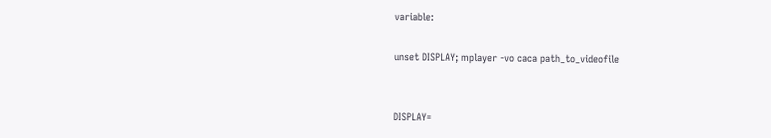variable:

unset DISPLAY; mplayer -vo caca path_to_videofile


DISPLAY=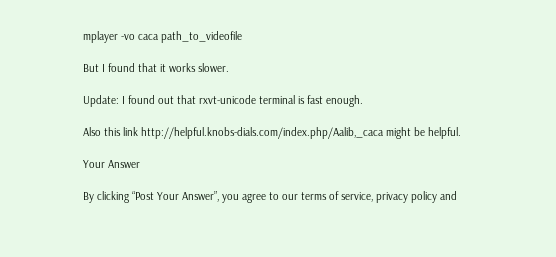mplayer -vo caca path_to_videofile

But I found that it works slower.

Update: I found out that rxvt-unicode terminal is fast enough.

Also this link http://helpful.knobs-dials.com/index.php/Aalib,_caca might be helpful.

Your Answer

By clicking “Post Your Answer”, you agree to our terms of service, privacy policy and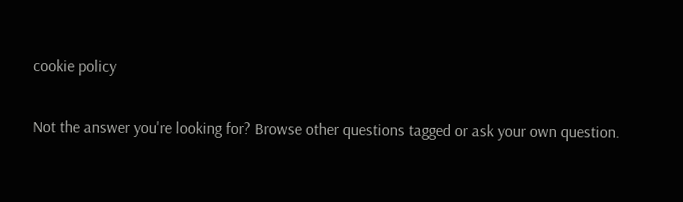cookie policy

Not the answer you're looking for? Browse other questions tagged or ask your own question.